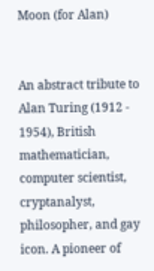Moon (for Alan)


An abstract tribute to Alan Turing (1912 - 1954), British mathematician, computer scientist, cryptanalyst, philosopher, and gay icon. A pioneer of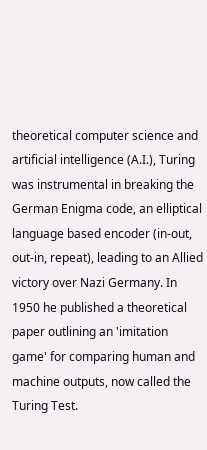theoretical computer science and artificial intelligence (A.I.), Turing was instrumental in breaking the German Enigma code, an elliptical language based encoder (in-out, out-in, repeat), leading to an Allied victory over Nazi Germany. In 1950 he published a theoretical paper outlining an 'imitation game' for comparing human and machine outputs, now called the Turing Test.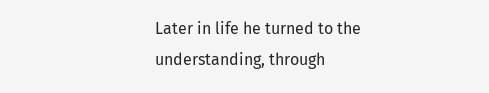Later in life he turned to the understanding, through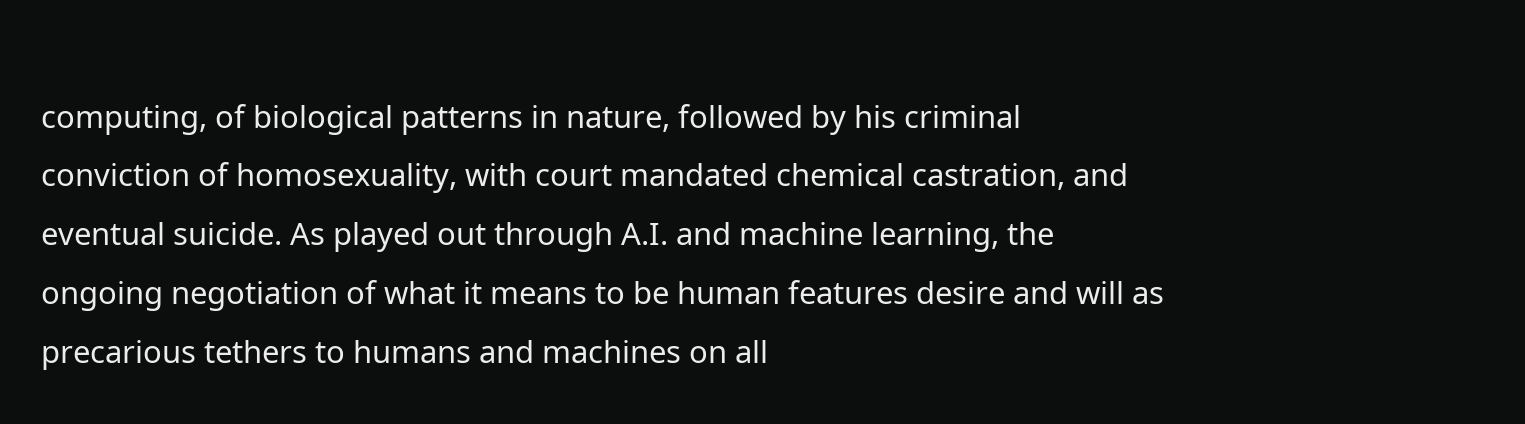computing, of biological patterns in nature, followed by his criminal conviction of homosexuality, with court mandated chemical castration, and eventual suicide. As played out through A.I. and machine learning, the ongoing negotiation of what it means to be human features desire and will as precarious tethers to humans and machines on all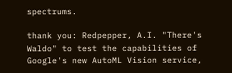spectrums.

thank you: Redpepper, A.I. "There's Waldo" to test the capabilities of Google's new AutoML Vision service,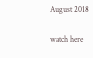August 2018

watch here